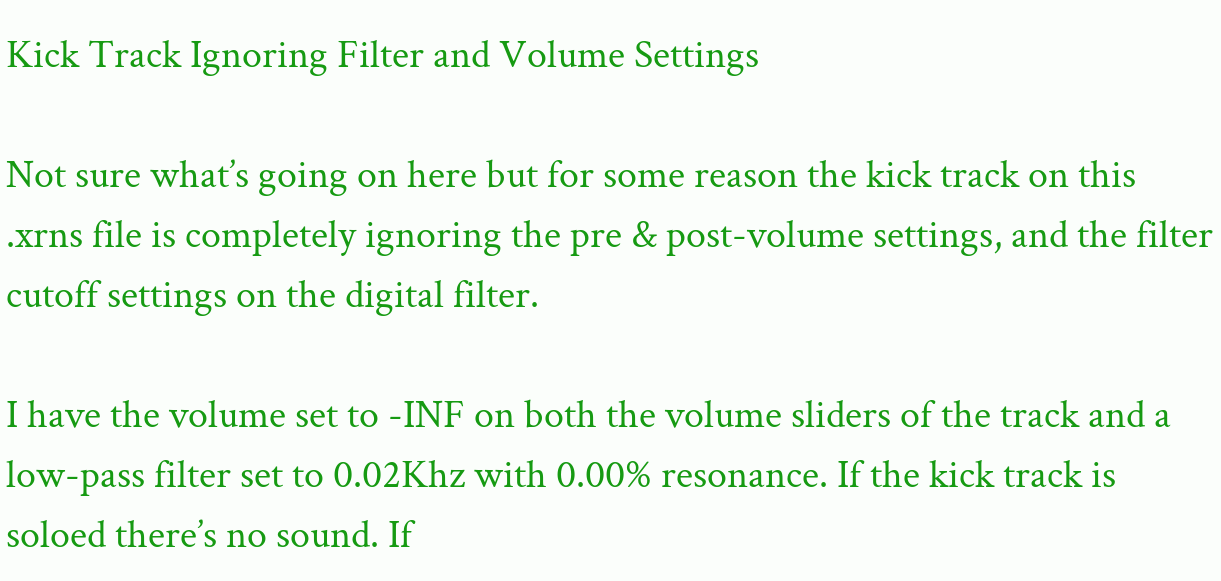Kick Track Ignoring Filter and Volume Settings

Not sure what’s going on here but for some reason the kick track on this .xrns file is completely ignoring the pre & post-volume settings, and the filter cutoff settings on the digital filter.

I have the volume set to -INF on both the volume sliders of the track and a low-pass filter set to 0.02Khz with 0.00% resonance. If the kick track is soloed there’s no sound. If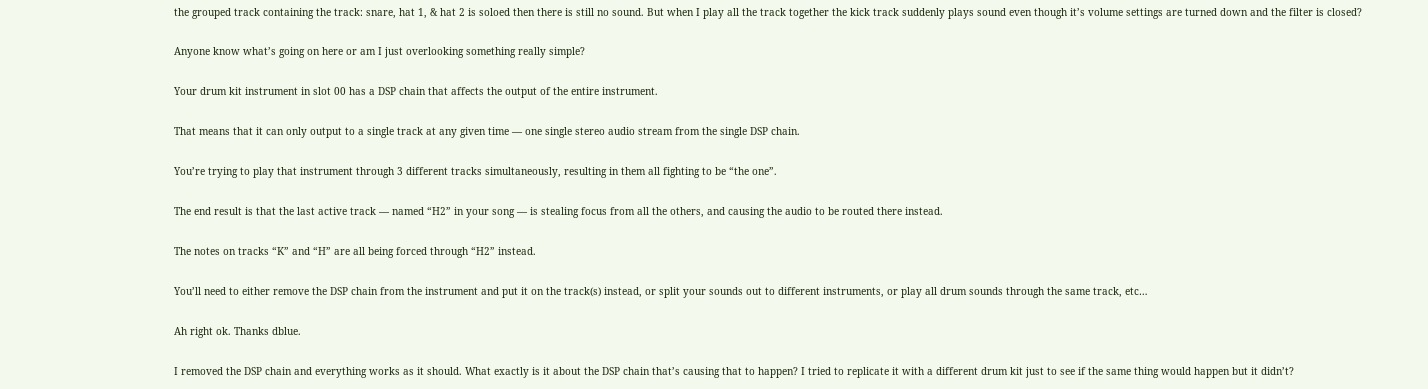the grouped track containing the track: snare, hat 1, & hat 2 is soloed then there is still no sound. But when I play all the track together the kick track suddenly plays sound even though it’s volume settings are turned down and the filter is closed?

Anyone know what’s going on here or am I just overlooking something really simple?

Your drum kit instrument in slot 00 has a DSP chain that affects the output of the entire instrument.

That means that it can only output to a single track at any given time — one single stereo audio stream from the single DSP chain.

You’re trying to play that instrument through 3 different tracks simultaneously, resulting in them all fighting to be “the one”.

The end result is that the last active track — named “H2” in your song — is stealing focus from all the others, and causing the audio to be routed there instead.

The notes on tracks “K” and “H” are all being forced through “H2” instead.

You’ll need to either remove the DSP chain from the instrument and put it on the track(s) instead, or split your sounds out to different instruments, or play all drum sounds through the same track, etc…

Ah right ok. Thanks dblue.

I removed the DSP chain and everything works as it should. What exactly is it about the DSP chain that’s causing that to happen? I tried to replicate it with a different drum kit just to see if the same thing would happen but it didn’t?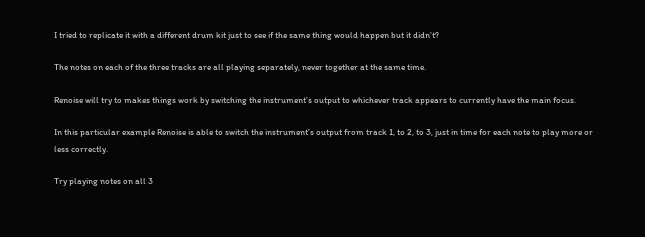I tried to replicate it with a different drum kit just to see if the same thing would happen but it didn’t?

The notes on each of the three tracks are all playing separately, never together at the same time.

Renoise will try to makes things work by switching the instrument’s output to whichever track appears to currently have the main focus.

In this particular example Renoise is able to switch the instrument’s output from track 1, to 2, to 3, just in time for each note to play more or less correctly.

Try playing notes on all 3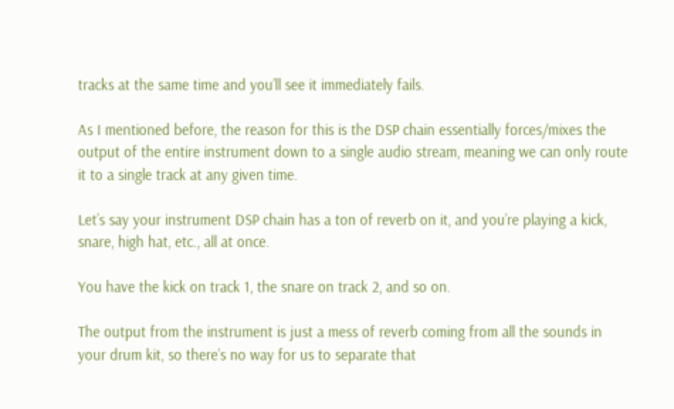tracks at the same time and you’ll see it immediately fails.

As I mentioned before, the reason for this is the DSP chain essentially forces/mixes the output of the entire instrument down to a single audio stream, meaning we can only route it to a single track at any given time.

Let’s say your instrument DSP chain has a ton of reverb on it, and you’re playing a kick, snare, high hat, etc., all at once.

You have the kick on track 1, the snare on track 2, and so on.

The output from the instrument is just a mess of reverb coming from all the sounds in your drum kit, so there’s no way for us to separate that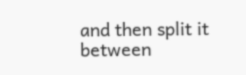and then split it between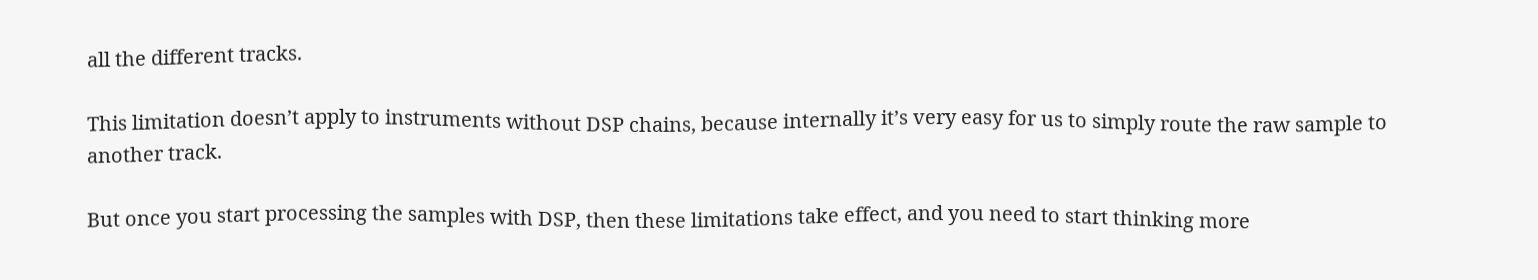all the different tracks.

This limitation doesn’t apply to instruments without DSP chains, because internally it’s very easy for us to simply route the raw sample to another track.

But once you start processing the samples with DSP, then these limitations take effect, and you need to start thinking more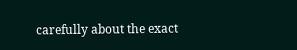carefully about the exact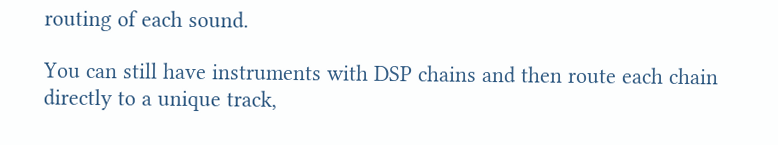routing of each sound.

You can still have instruments with DSP chains and then route each chain directly to a unique track,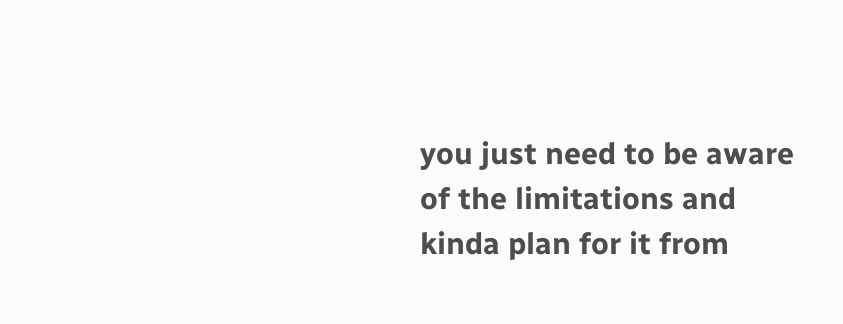you just need to be aware of the limitations and kinda plan for it from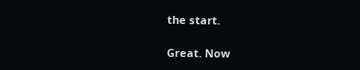the start.

Great. Now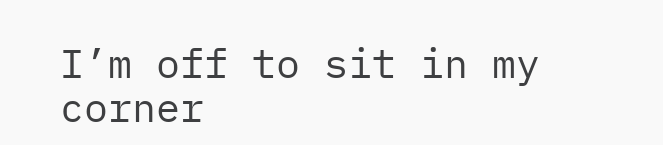I’m off to sit in my corner